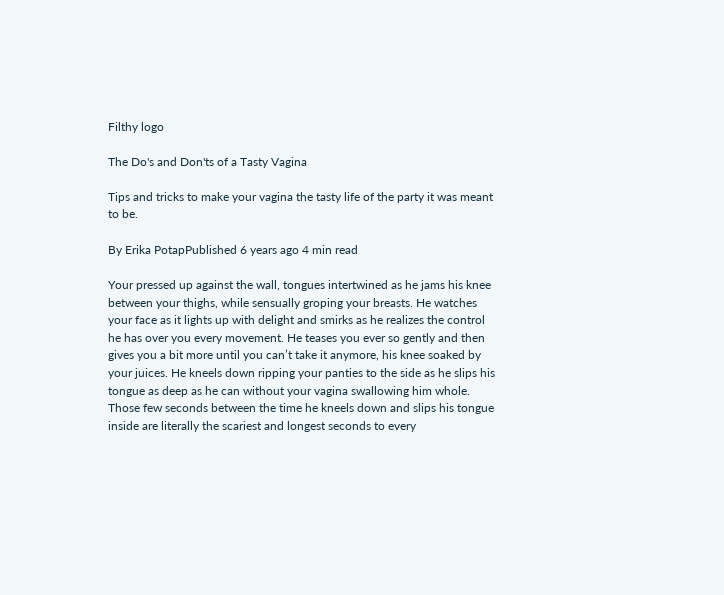Filthy logo

The Do's and Don'ts of a Tasty Vagina

Tips and tricks to make your vagina the tasty life of the party it was meant to be.

By Erika PotapPublished 6 years ago 4 min read

Your pressed up against the wall, tongues intertwined as he jams his knee between your thighs, while sensually groping your breasts. He watches your face as it lights up with delight and smirks as he realizes the control he has over you every movement. He teases you ever so gently and then gives you a bit more until you can’t take it anymore, his knee soaked by your juices. He kneels down ripping your panties to the side as he slips his tongue as deep as he can without your vagina swallowing him whole. Those few seconds between the time he kneels down and slips his tongue inside are literally the scariest and longest seconds to every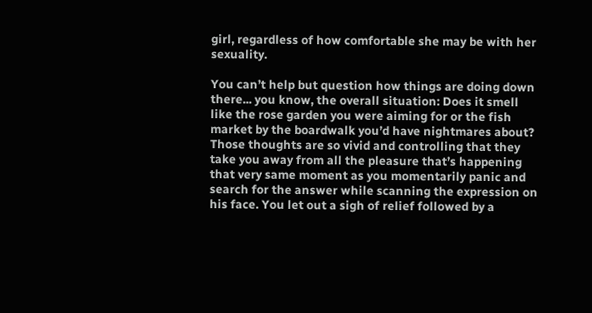girl, regardless of how comfortable she may be with her sexuality.

You can’t help but question how things are doing down there... you know, the overall situation: Does it smell like the rose garden you were aiming for or the fish market by the boardwalk you’d have nightmares about? Those thoughts are so vivid and controlling that they take you away from all the pleasure that’s happening that very same moment as you momentarily panic and search for the answer while scanning the expression on his face. You let out a sigh of relief followed by a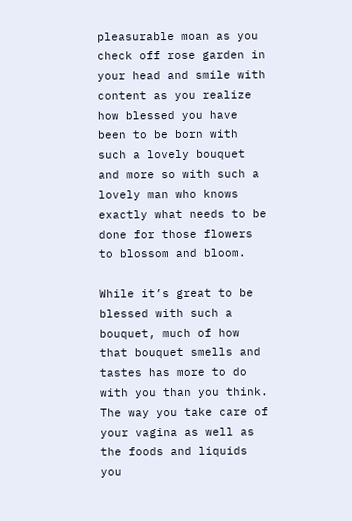pleasurable moan as you check off rose garden in your head and smile with content as you realize how blessed you have been to be born with such a lovely bouquet and more so with such a lovely man who knows exactly what needs to be done for those flowers to blossom and bloom.

While it’s great to be blessed with such a bouquet, much of how that bouquet smells and tastes has more to do with you than you think. The way you take care of your vagina as well as the foods and liquids you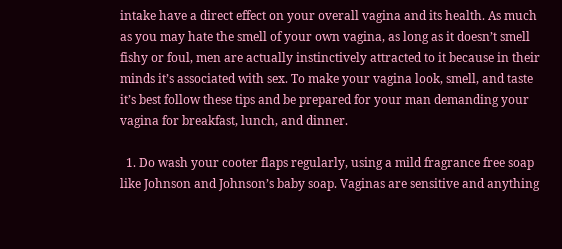intake have a direct effect on your overall vagina and its health. As much as you may hate the smell of your own vagina, as long as it doesn’t smell fishy or foul, men are actually instinctively attracted to it because in their minds it’s associated with sex. To make your vagina look, smell, and taste it’s best follow these tips and be prepared for your man demanding your vagina for breakfast, lunch, and dinner.

  1. Do wash your cooter flaps regularly, using a mild fragrance free soap like Johnson and Johnson’s baby soap. Vaginas are sensitive and anything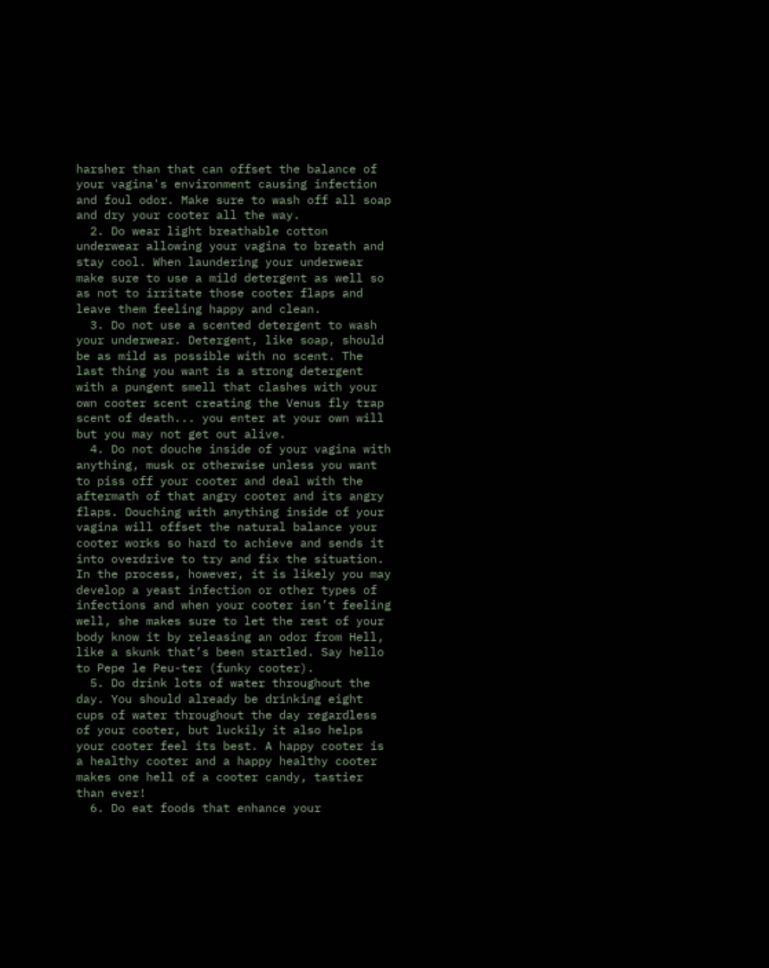harsher than that can offset the balance of your vagina's environment causing infection and foul odor. Make sure to wash off all soap and dry your cooter all the way.
  2. Do wear light breathable cotton underwear allowing your vagina to breath and stay cool. When laundering your underwear make sure to use a mild detergent as well so as not to irritate those cooter flaps and leave them feeling happy and clean.
  3. Do not use a scented detergent to wash your underwear. Detergent, like soap, should be as mild as possible with no scent. The last thing you want is a strong detergent with a pungent smell that clashes with your own cooter scent creating the Venus fly trap scent of death... you enter at your own will but you may not get out alive.
  4. Do not douche inside of your vagina with anything, musk or otherwise unless you want to piss off your cooter and deal with the aftermath of that angry cooter and its angry flaps. Douching with anything inside of your vagina will offset the natural balance your cooter works so hard to achieve and sends it into overdrive to try and fix the situation. In the process, however, it is likely you may develop a yeast infection or other types of infections and when your cooter isn’t feeling well, she makes sure to let the rest of your body know it by releasing an odor from Hell, like a skunk that’s been startled. Say hello to Pepe le Peu-ter (funky cooter).
  5. Do drink lots of water throughout the day. You should already be drinking eight cups of water throughout the day regardless of your cooter, but luckily it also helps your cooter feel its best. A happy cooter is a healthy cooter and a happy healthy cooter makes one hell of a cooter candy, tastier than ever!
  6. Do eat foods that enhance your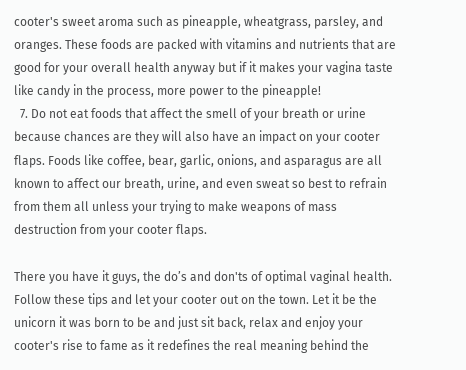cooter's sweet aroma such as pineapple, wheatgrass, parsley, and oranges. These foods are packed with vitamins and nutrients that are good for your overall health anyway but if it makes your vagina taste like candy in the process, more power to the pineapple!
  7. Do not eat foods that affect the smell of your breath or urine because chances are they will also have an impact on your cooter flaps. Foods like coffee, bear, garlic, onions, and asparagus are all known to affect our breath, urine, and even sweat so best to refrain from them all unless your trying to make weapons of mass destruction from your cooter flaps.

There you have it guys, the do’s and don'ts of optimal vaginal health. Follow these tips and let your cooter out on the town. Let it be the unicorn it was born to be and just sit back, relax and enjoy your cooter's rise to fame as it redefines the real meaning behind the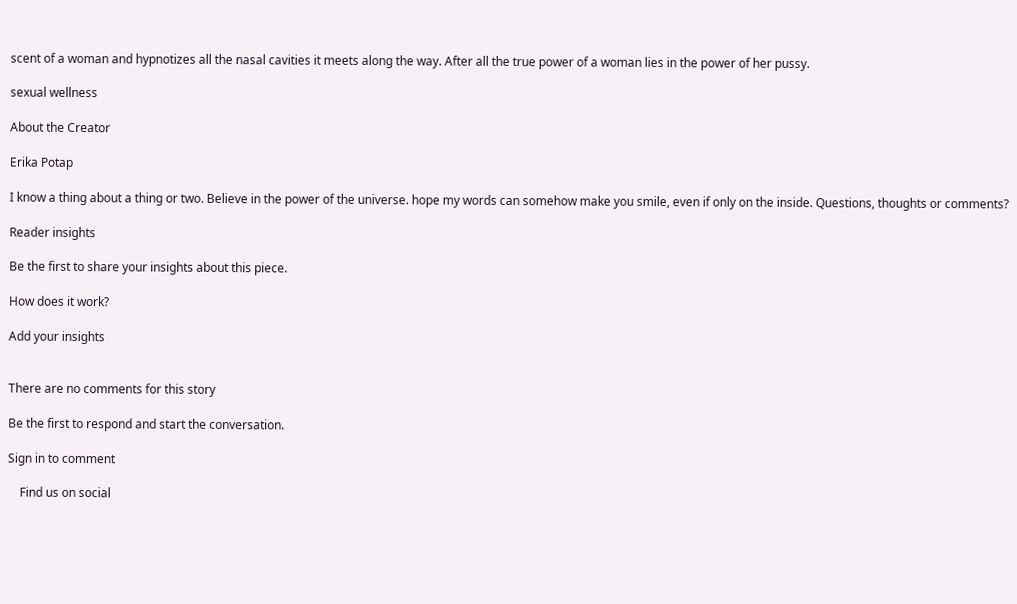scent of a woman and hypnotizes all the nasal cavities it meets along the way. After all the true power of a woman lies in the power of her pussy.

sexual wellness

About the Creator

Erika Potap

I know a thing about a thing or two. Believe in the power of the universe. hope my words can somehow make you smile, even if only on the inside. Questions, thoughts or comments?

Reader insights

Be the first to share your insights about this piece.

How does it work?

Add your insights


There are no comments for this story

Be the first to respond and start the conversation.

Sign in to comment

    Find us on social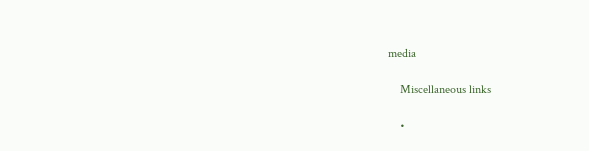media

    Miscellaneous links

    •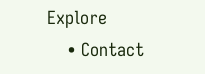Explore
    • Contact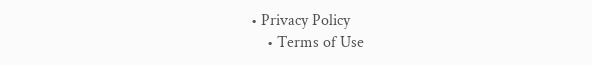• Privacy Policy
    • Terms of Use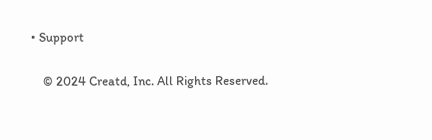• Support

    © 2024 Creatd, Inc. All Rights Reserved.